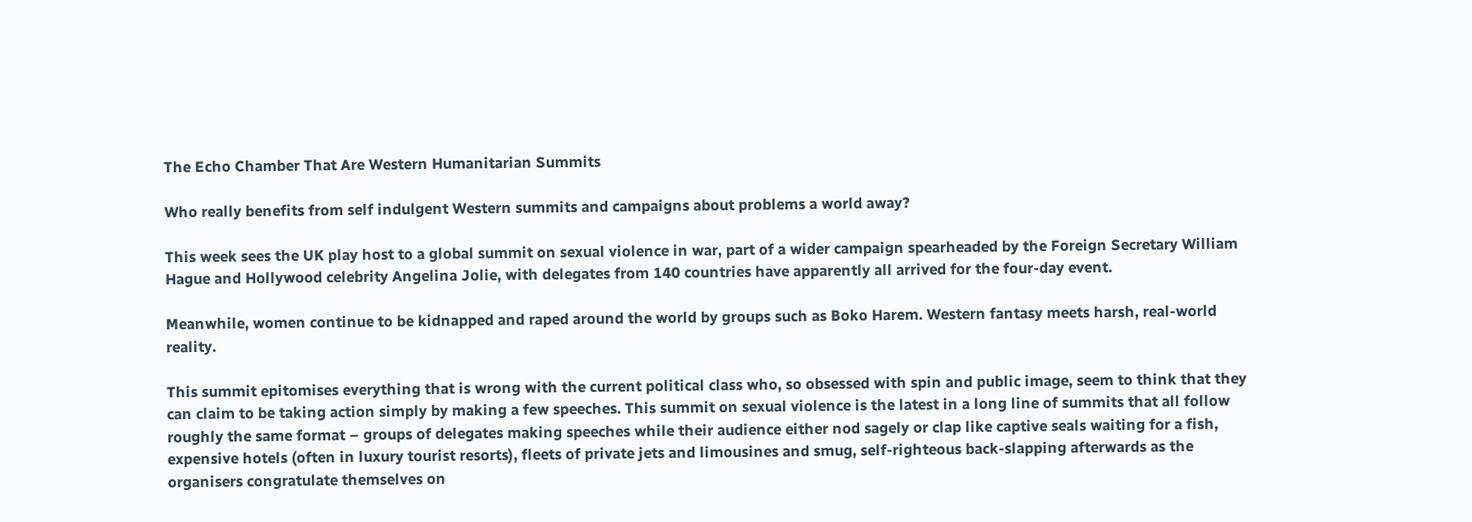The Echo Chamber That Are Western Humanitarian Summits

Who really benefits from self indulgent Western summits and campaigns about problems a world away?

This week sees the UK play host to a global summit on sexual violence in war, part of a wider campaign spearheaded by the Foreign Secretary William Hague and Hollywood celebrity Angelina Jolie, with delegates from 140 countries have apparently all arrived for the four-day event.

Meanwhile, women continue to be kidnapped and raped around the world by groups such as Boko Harem. Western fantasy meets harsh, real-world reality.

This summit epitomises everything that is wrong with the current political class who, so obsessed with spin and public image, seem to think that they can claim to be taking action simply by making a few speeches. This summit on sexual violence is the latest in a long line of summits that all follow roughly the same format – groups of delegates making speeches while their audience either nod sagely or clap like captive seals waiting for a fish, expensive hotels (often in luxury tourist resorts), fleets of private jets and limousines and smug, self-righteous back-slapping afterwards as the organisers congratulate themselves on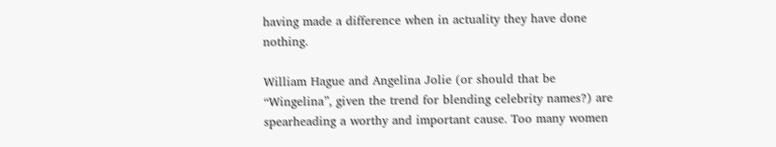having made a difference when in actuality they have done nothing.

William Hague and Angelina Jolie (or should that be “Wingelina”, given the trend for blending celebrity names?) are spearheading a worthy and important cause. Too many women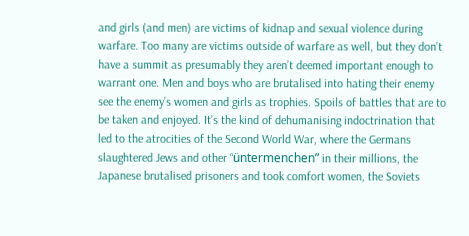and girls (and men) are victims of kidnap and sexual violence during warfare. Too many are victims outside of warfare as well, but they don’t have a summit as presumably they aren’t deemed important enough to warrant one. Men and boys who are brutalised into hating their enemy see the enemy’s women and girls as trophies. Spoils of battles that are to be taken and enjoyed. It’s the kind of dehumanising indoctrination that led to the atrocities of the Second World War, where the Germans slaughtered Jews and other “üntermenchen” in their millions, the Japanese brutalised prisoners and took comfort women, the Soviets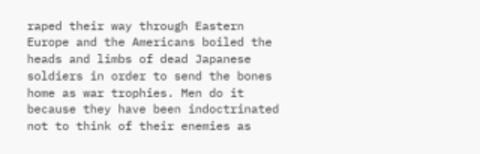raped their way through Eastern Europe and the Americans boiled the heads and limbs of dead Japanese soldiers in order to send the bones home as war trophies. Men do it because they have been indoctrinated not to think of their enemies as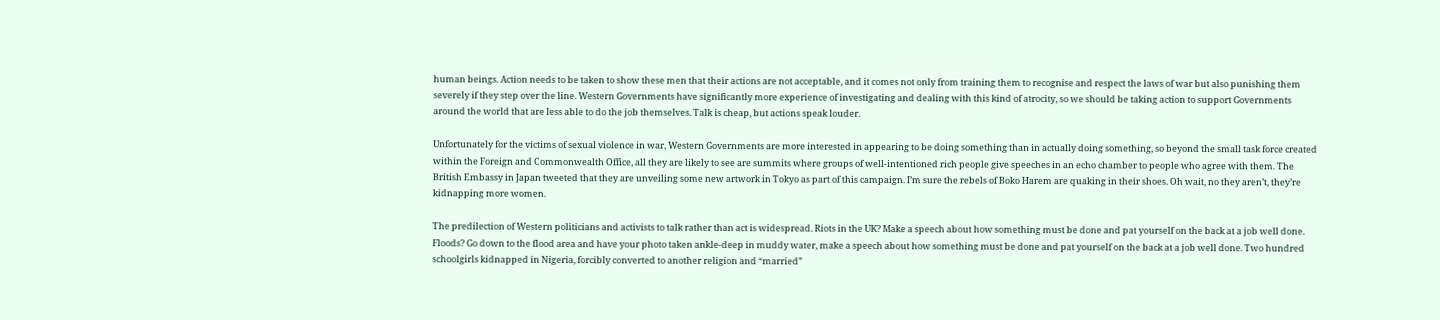human beings. Action needs to be taken to show these men that their actions are not acceptable, and it comes not only from training them to recognise and respect the laws of war but also punishing them severely if they step over the line. Western Governments have significantly more experience of investigating and dealing with this kind of atrocity, so we should be taking action to support Governments around the world that are less able to do the job themselves. Talk is cheap, but actions speak louder.

Unfortunately for the victims of sexual violence in war, Western Governments are more interested in appearing to be doing something than in actually doing something, so beyond the small task force created within the Foreign and Commonwealth Office, all they are likely to see are summits where groups of well-intentioned rich people give speeches in an echo chamber to people who agree with them. The British Embassy in Japan tweeted that they are unveiling some new artwork in Tokyo as part of this campaign. I’m sure the rebels of Boko Harem are quaking in their shoes. Oh wait, no they aren’t, they’re kidnapping more women.

The predilection of Western politicians and activists to talk rather than act is widespread. Riots in the UK? Make a speech about how something must be done and pat yourself on the back at a job well done. Floods? Go down to the flood area and have your photo taken ankle-deep in muddy water, make a speech about how something must be done and pat yourself on the back at a job well done. Two hundred schoolgirls kidnapped in Nigeria, forcibly converted to another religion and “married”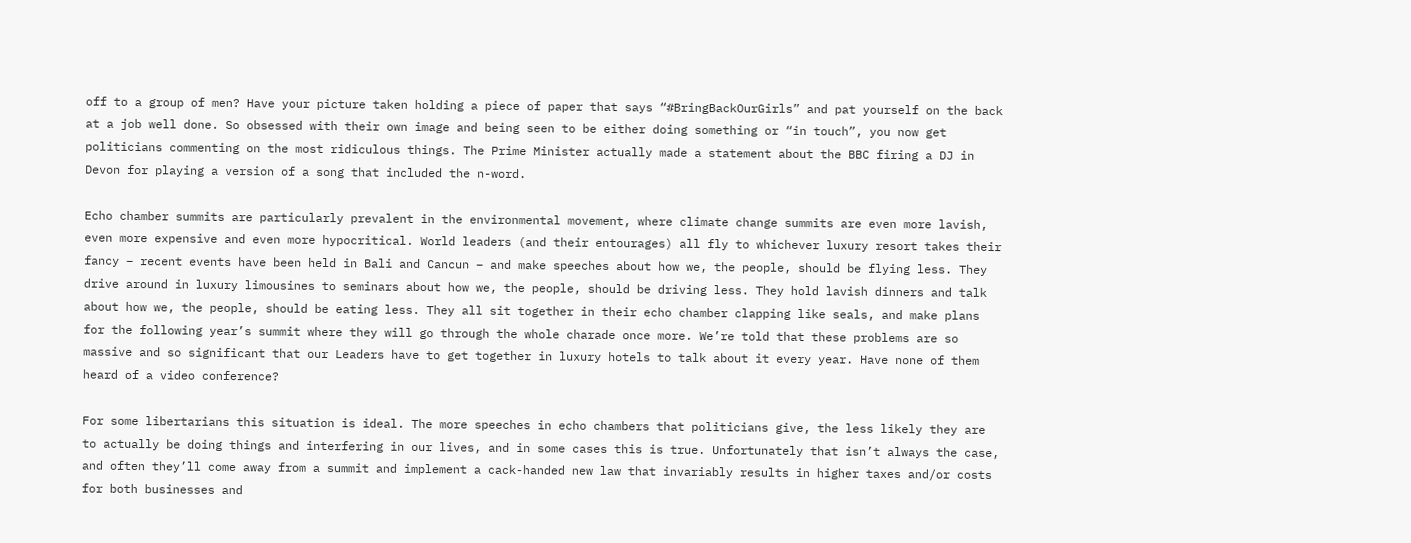off to a group of men? Have your picture taken holding a piece of paper that says “#BringBackOurGirls” and pat yourself on the back at a job well done. So obsessed with their own image and being seen to be either doing something or “in touch”, you now get politicians commenting on the most ridiculous things. The Prime Minister actually made a statement about the BBC firing a DJ in Devon for playing a version of a song that included the n-word.

Echo chamber summits are particularly prevalent in the environmental movement, where climate change summits are even more lavish, even more expensive and even more hypocritical. World leaders (and their entourages) all fly to whichever luxury resort takes their fancy – recent events have been held in Bali and Cancun – and make speeches about how we, the people, should be flying less. They drive around in luxury limousines to seminars about how we, the people, should be driving less. They hold lavish dinners and talk about how we, the people, should be eating less. They all sit together in their echo chamber clapping like seals, and make plans for the following year’s summit where they will go through the whole charade once more. We’re told that these problems are so massive and so significant that our Leaders have to get together in luxury hotels to talk about it every year. Have none of them heard of a video conference?

For some libertarians this situation is ideal. The more speeches in echo chambers that politicians give, the less likely they are to actually be doing things and interfering in our lives, and in some cases this is true. Unfortunately that isn’t always the case, and often they’ll come away from a summit and implement a cack-handed new law that invariably results in higher taxes and/or costs for both businesses and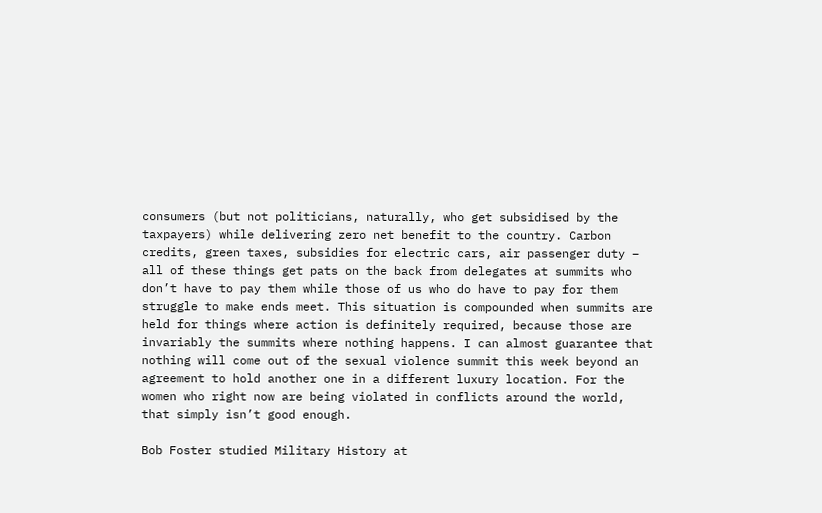consumers (but not politicians, naturally, who get subsidised by the taxpayers) while delivering zero net benefit to the country. Carbon credits, green taxes, subsidies for electric cars, air passenger duty – all of these things get pats on the back from delegates at summits who don’t have to pay them while those of us who do have to pay for them struggle to make ends meet. This situation is compounded when summits are held for things where action is definitely required, because those are invariably the summits where nothing happens. I can almost guarantee that nothing will come out of the sexual violence summit this week beyond an agreement to hold another one in a different luxury location. For the women who right now are being violated in conflicts around the world, that simply isn’t good enough.

Bob Foster studied Military History at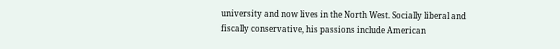university and now lives in the North West. Socially liberal and fiscally conservative, his passions include American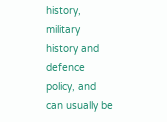history, military history and defence policy, and can usually be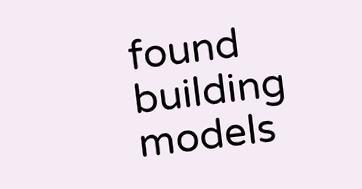found building models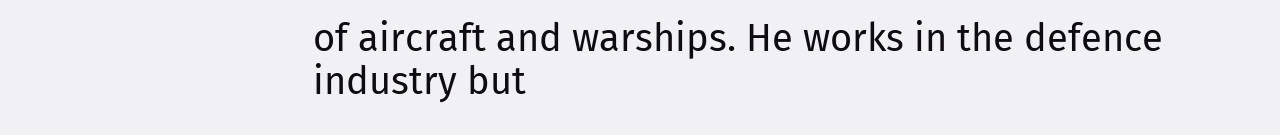of aircraft and warships. He works in the defence industry but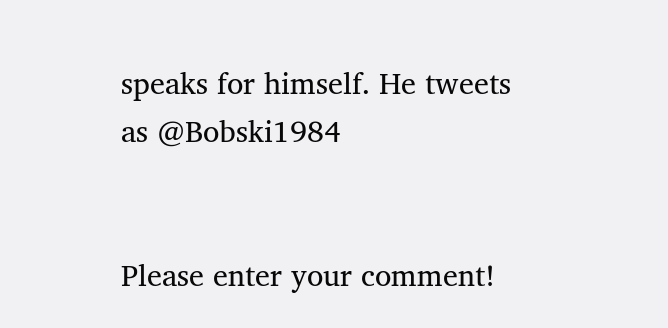speaks for himself. He tweets as @Bobski1984


Please enter your comment!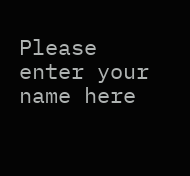Please enter your name here